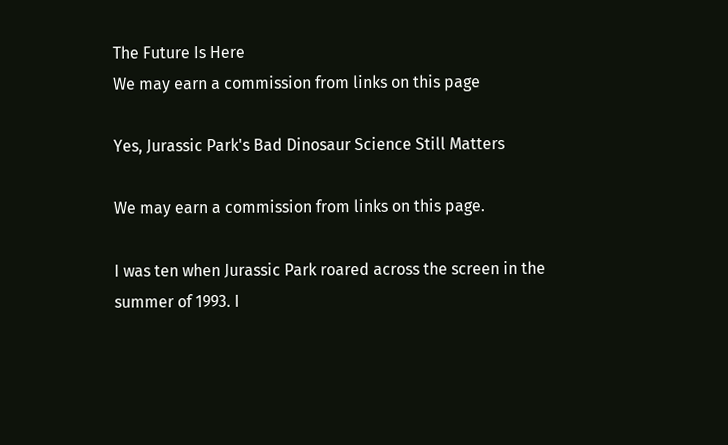The Future Is Here
We may earn a commission from links on this page

Yes, Jurassic Park's Bad Dinosaur Science Still Matters

We may earn a commission from links on this page.

I was ten when Jurassic Park roared across the screen in the summer of 1993. I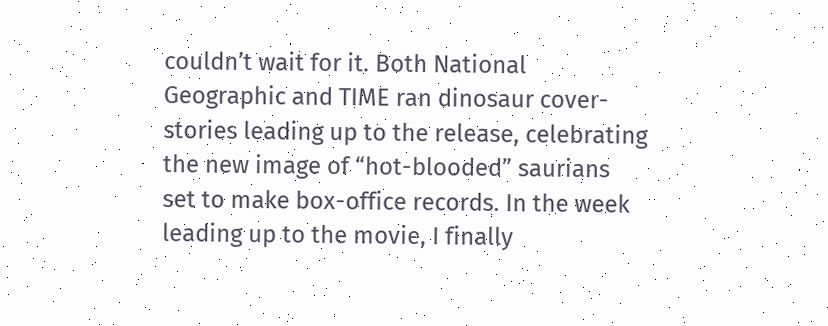couldn’t wait for it. Both National Geographic and TIME ran dinosaur cover-stories leading up to the release, celebrating the new image of “hot-blooded” saurians set to make box-office records. In the week leading up to the movie, I finally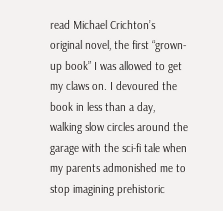read Michael Crichton’s original novel, the first “grown-up book” I was allowed to get my claws on. I devoured the book in less than a day, walking slow circles around the garage with the sci-fi tale when my parents admonished me to stop imagining prehistoric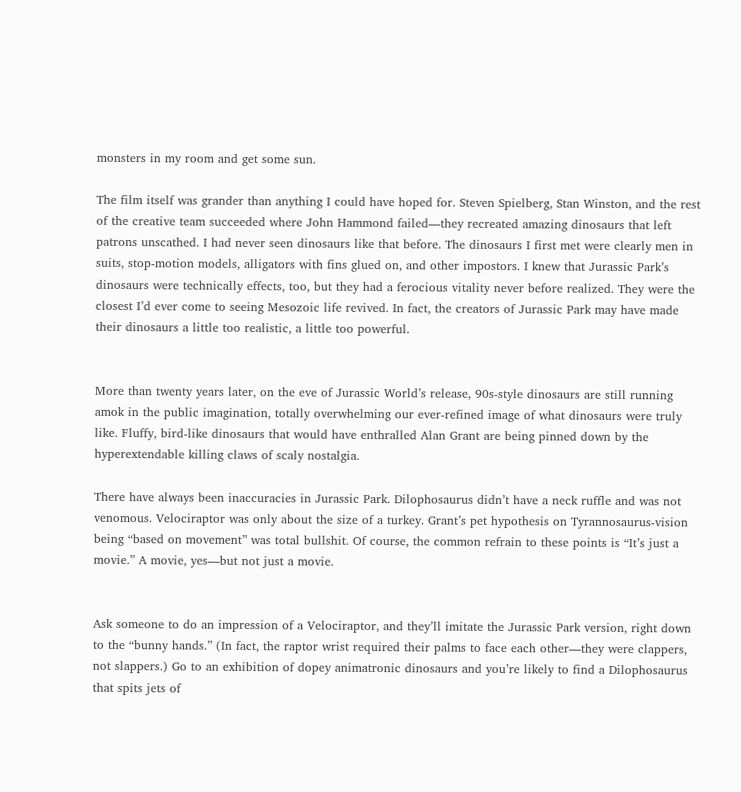monsters in my room and get some sun.

The film itself was grander than anything I could have hoped for. Steven Spielberg, Stan Winston, and the rest of the creative team succeeded where John Hammond failed—they recreated amazing dinosaurs that left patrons unscathed. I had never seen dinosaurs like that before. The dinosaurs I first met were clearly men in suits, stop-motion models, alligators with fins glued on, and other impostors. I knew that Jurassic Park’s dinosaurs were technically effects, too, but they had a ferocious vitality never before realized. They were the closest I’d ever come to seeing Mesozoic life revived. In fact, the creators of Jurassic Park may have made their dinosaurs a little too realistic, a little too powerful.


More than twenty years later, on the eve of Jurassic World’s release, 90s-style dinosaurs are still running amok in the public imagination, totally overwhelming our ever-refined image of what dinosaurs were truly like. Fluffy, bird-like dinosaurs that would have enthralled Alan Grant are being pinned down by the hyperextendable killing claws of scaly nostalgia.

There have always been inaccuracies in Jurassic Park. Dilophosaurus didn’t have a neck ruffle and was not venomous. Velociraptor was only about the size of a turkey. Grant’s pet hypothesis on Tyrannosaurus-vision being “based on movement” was total bullshit. Of course, the common refrain to these points is “It’s just a movie.” A movie, yes—but not just a movie.


Ask someone to do an impression of a Velociraptor, and they’ll imitate the Jurassic Park version, right down to the “bunny hands.” (In fact, the raptor wrist required their palms to face each other—they were clappers, not slappers.) Go to an exhibition of dopey animatronic dinosaurs and you’re likely to find a Dilophosaurus that spits jets of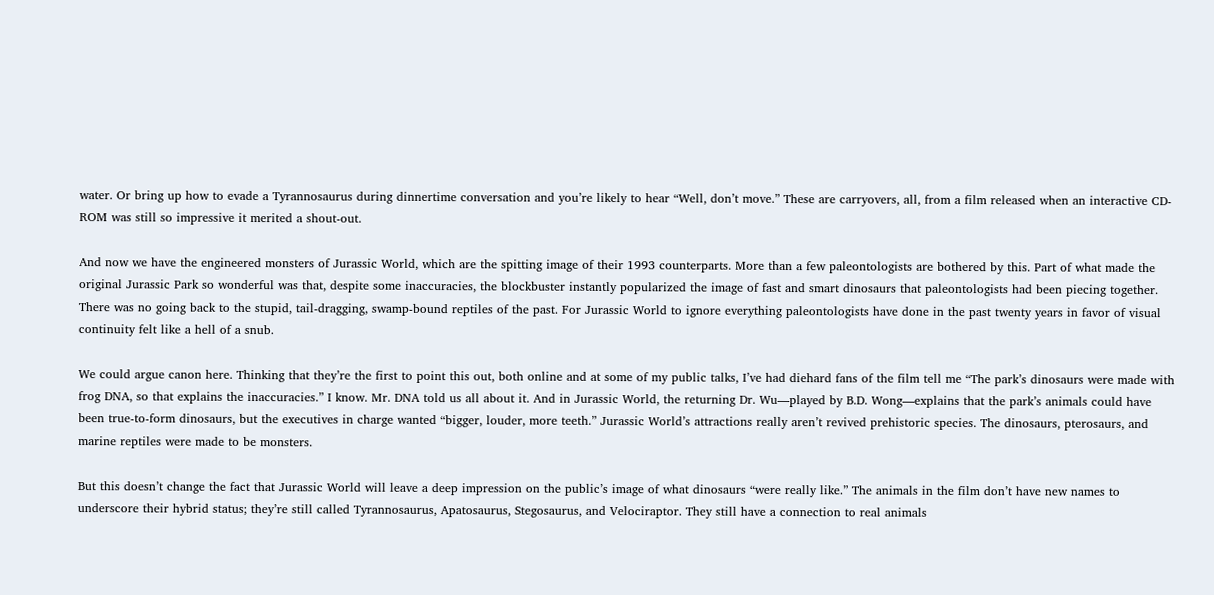water. Or bring up how to evade a Tyrannosaurus during dinnertime conversation and you’re likely to hear “Well, don’t move.” These are carryovers, all, from a film released when an interactive CD-ROM was still so impressive it merited a shout-out.

And now we have the engineered monsters of Jurassic World, which are the spitting image of their 1993 counterparts. More than a few paleontologists are bothered by this. Part of what made the original Jurassic Park so wonderful was that, despite some inaccuracies, the blockbuster instantly popularized the image of fast and smart dinosaurs that paleontologists had been piecing together. There was no going back to the stupid, tail-dragging, swamp-bound reptiles of the past. For Jurassic World to ignore everything paleontologists have done in the past twenty years in favor of visual continuity felt like a hell of a snub.

We could argue canon here. Thinking that they’re the first to point this out, both online and at some of my public talks, I’ve had diehard fans of the film tell me “The park’s dinosaurs were made with frog DNA, so that explains the inaccuracies.” I know. Mr. DNA told us all about it. And in Jurassic World, the returning Dr. Wu—played by B.D. Wong—explains that the park’s animals could have been true-to-form dinosaurs, but the executives in charge wanted “bigger, louder, more teeth.” Jurassic World’s attractions really aren’t revived prehistoric species. The dinosaurs, pterosaurs, and marine reptiles were made to be monsters.

But this doesn’t change the fact that Jurassic World will leave a deep impression on the public’s image of what dinosaurs “were really like.” The animals in the film don’t have new names to underscore their hybrid status; they’re still called Tyrannosaurus, Apatosaurus, Stegosaurus, and Velociraptor. They still have a connection to real animals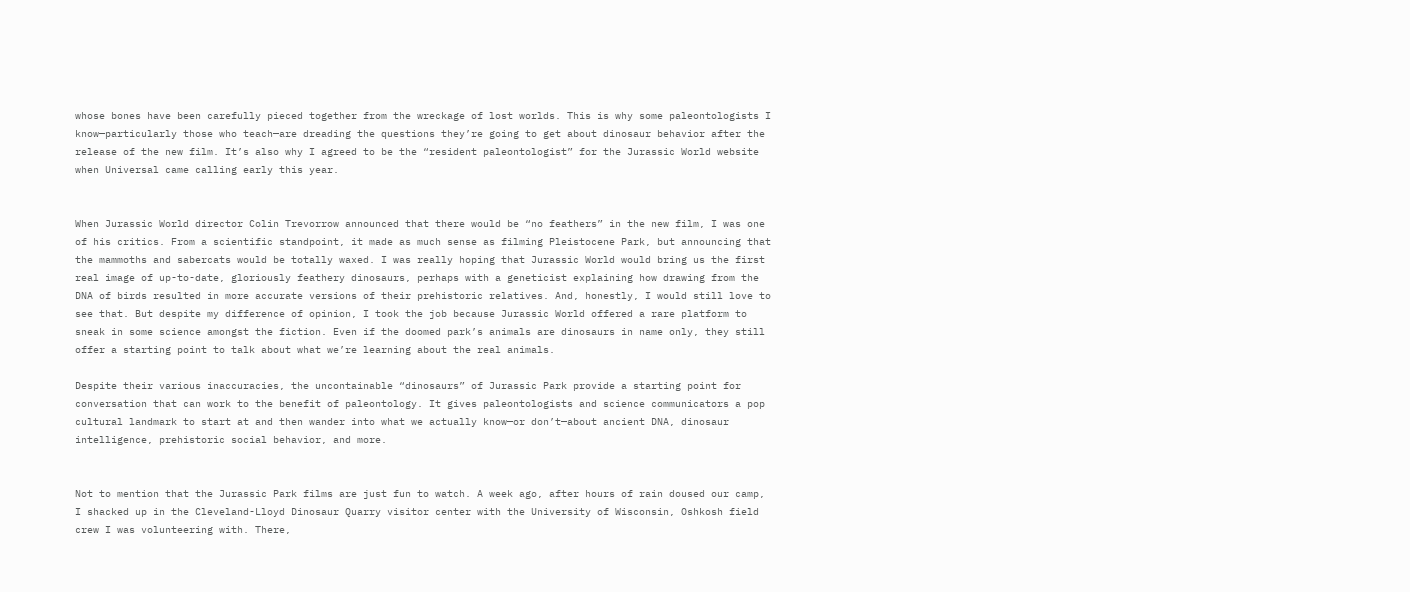whose bones have been carefully pieced together from the wreckage of lost worlds. This is why some paleontologists I know—particularly those who teach—are dreading the questions they’re going to get about dinosaur behavior after the release of the new film. It’s also why I agreed to be the “resident paleontologist” for the Jurassic World website when Universal came calling early this year.


When Jurassic World director Colin Trevorrow announced that there would be “no feathers” in the new film, I was one of his critics. From a scientific standpoint, it made as much sense as filming Pleistocene Park, but announcing that the mammoths and sabercats would be totally waxed. I was really hoping that Jurassic World would bring us the first real image of up-to-date, gloriously feathery dinosaurs, perhaps with a geneticist explaining how drawing from the DNA of birds resulted in more accurate versions of their prehistoric relatives. And, honestly, I would still love to see that. But despite my difference of opinion, I took the job because Jurassic World offered a rare platform to sneak in some science amongst the fiction. Even if the doomed park’s animals are dinosaurs in name only, they still offer a starting point to talk about what we’re learning about the real animals.

Despite their various inaccuracies, the uncontainable “dinosaurs” of Jurassic Park provide a starting point for conversation that can work to the benefit of paleontology. It gives paleontologists and science communicators a pop cultural landmark to start at and then wander into what we actually know—or don’t—about ancient DNA, dinosaur intelligence, prehistoric social behavior, and more.


Not to mention that the Jurassic Park films are just fun to watch. A week ago, after hours of rain doused our camp, I shacked up in the Cleveland-Lloyd Dinosaur Quarry visitor center with the University of Wisconsin, Oshkosh field crew I was volunteering with. There,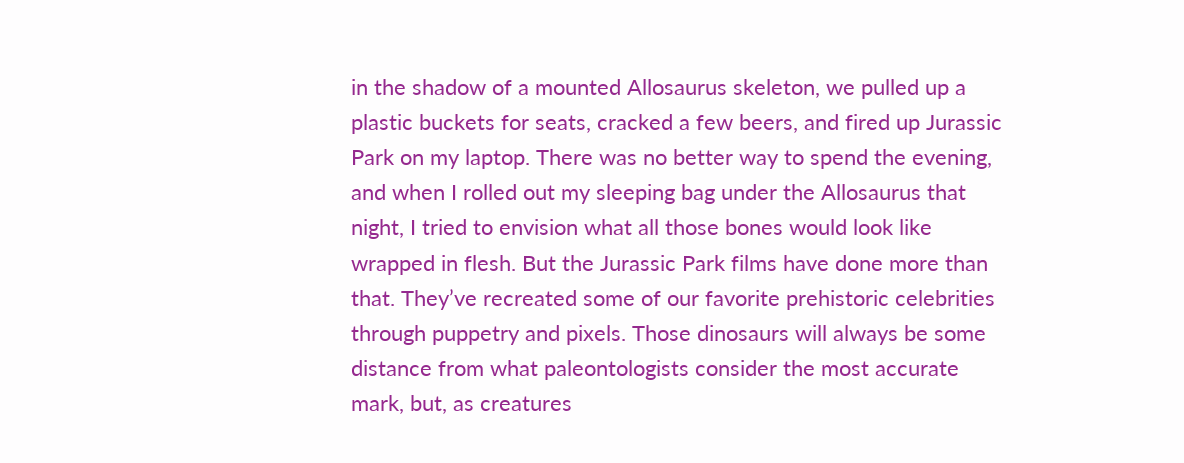in the shadow of a mounted Allosaurus skeleton, we pulled up a plastic buckets for seats, cracked a few beers, and fired up Jurassic Park on my laptop. There was no better way to spend the evening, and when I rolled out my sleeping bag under the Allosaurus that night, I tried to envision what all those bones would look like wrapped in flesh. But the Jurassic Park films have done more than that. They’ve recreated some of our favorite prehistoric celebrities through puppetry and pixels. Those dinosaurs will always be some distance from what paleontologists consider the most accurate mark, but, as creatures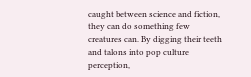caught between science and fiction, they can do something few creatures can. By digging their teeth and talons into pop culture perception,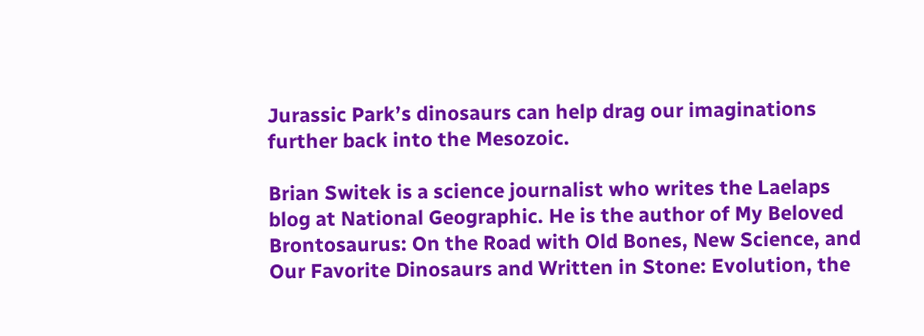Jurassic Park’s dinosaurs can help drag our imaginations further back into the Mesozoic.

Brian Switek is a science journalist who writes the Laelaps blog at National Geographic. He is the author of My Beloved Brontosaurus: On the Road with Old Bones, New Science, and Our Favorite Dinosaurs and Written in Stone: Evolution, the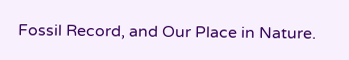Fossil Record, and Our Place in Nature.